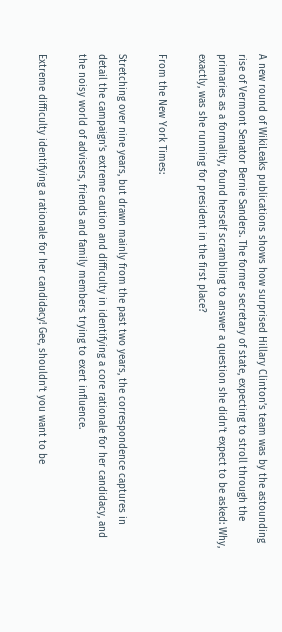A new round of WikiLeaks publications shows how surprised Hillary Clinton’s team was by the astounding rise of Vermont Senator Bernie Sanders. The former secretary of state, expecting to stroll through the primaries as a formality, found herself scrambling to answer a question she didn’t expect to be asked: Why, exactly, was she running for president in the first place?

From the New York Times:

Stretching over nine years, but drawn mainly from the past two years, the correspondence captures in detail the campaign’s extreme caution and difficulty in identifying a core rationale for her candidacy, and the noisy world of advisers, friends and family members trying to exert influence.

Extreme difficulty identifying a rationale for her candidacy! Gee, shouldn’t you want to be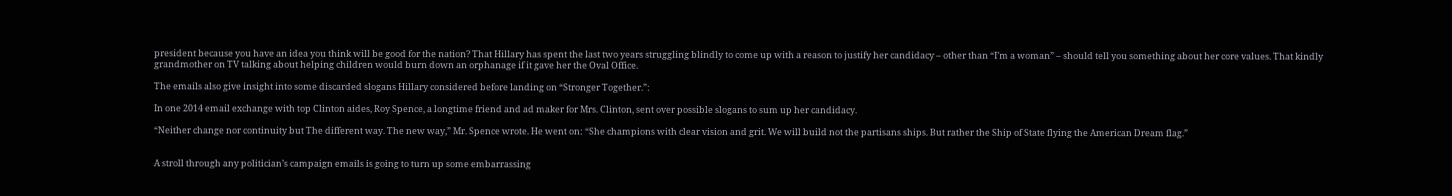president because you have an idea you think will be good for the nation? That Hillary has spent the last two years struggling blindly to come up with a reason to justify her candidacy – other than “I’m a woman” – should tell you something about her core values. That kindly grandmother on TV talking about helping children would burn down an orphanage if it gave her the Oval Office.

The emails also give insight into some discarded slogans Hillary considered before landing on “Stronger Together.”:

In one 2014 email exchange with top Clinton aides, Roy Spence, a longtime friend and ad maker for Mrs. Clinton, sent over possible slogans to sum up her candidacy.

“Neither change nor continuity but The different way. The new way,” Mr. Spence wrote. He went on: “She champions with clear vision and grit. We will build not the partisans ships. But rather the Ship of State flying the American Dream flag.”


A stroll through any politician’s campaign emails is going to turn up some embarrassing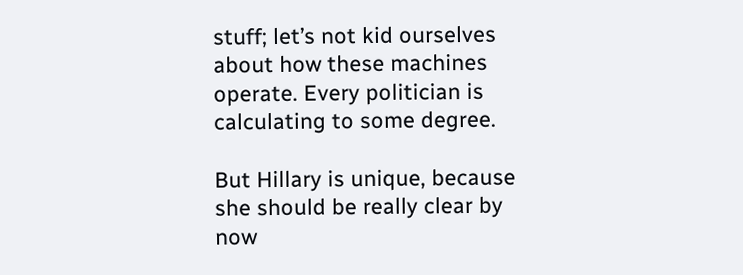stuff; let’s not kid ourselves about how these machines operate. Every politician is calculating to some degree.

But Hillary is unique, because she should be really clear by now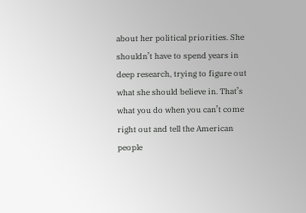about her political priorities. She shouldn’t have to spend years in deep research, trying to figure out what she should believe in. That’s what you do when you can’t come right out and tell the American people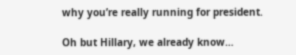why you’re really running for president.

Oh but Hillary, we already know…